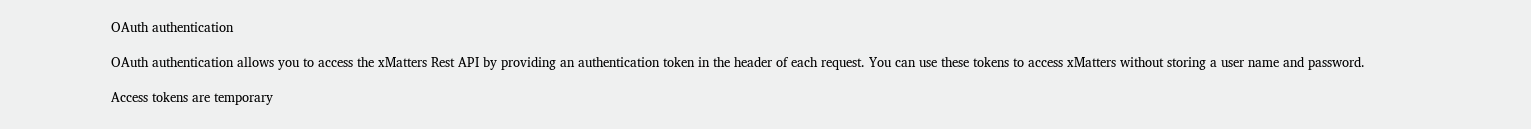OAuth authentication

OAuth authentication allows you to access the xMatters Rest API by providing an authentication token in the header of each request. You can use these tokens to access xMatters without storing a user name and password.

Access tokens are temporary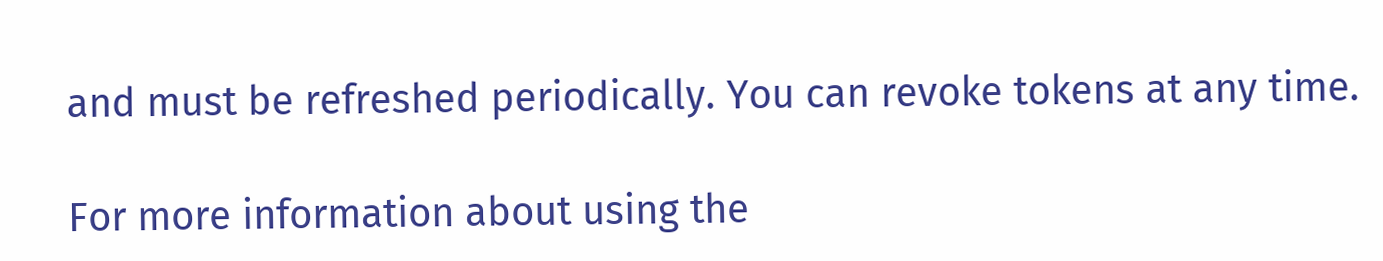and must be refreshed periodically. You can revoke tokens at any time.

For more information about using the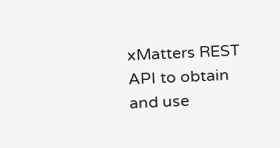xMatters REST API to obtain and use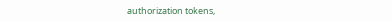authorization tokens,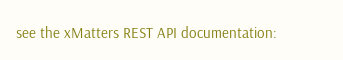see the xMatters REST API documentation: